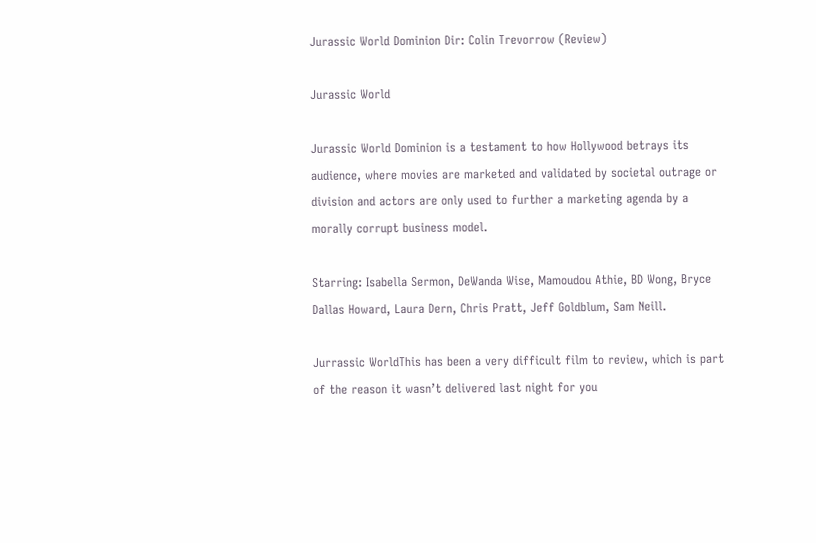Jurassic World Dominion Dir: Colin Trevorrow (Review)

Jurassic World

Jurassic World Dominion is a testament to how Hollywood betrays its audience, where movies are marketed and validated by societal outrage or division and actors are only used to further a marketing agenda by a morally corrupt business model.

Starring: Isabella Sermon, DeWanda Wise, Mamoudou Athie, BD Wong, Bryce Dallas Howard, Laura Dern, Chris Pratt, Jeff Goldblum, Sam Neill.

Jurrassic WorldThis has been a very difficult film to review, which is part of the reason it wasn’t delivered last night for you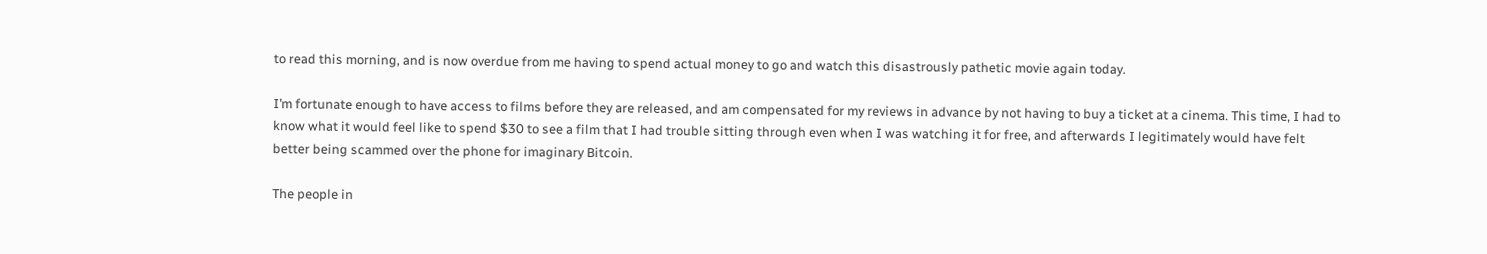to read this morning, and is now overdue from me having to spend actual money to go and watch this disastrously pathetic movie again today.

I’m fortunate enough to have access to films before they are released, and am compensated for my reviews in advance by not having to buy a ticket at a cinema. This time, I had to know what it would feel like to spend $30 to see a film that I had trouble sitting through even when I was watching it for free, and afterwards I legitimately would have felt better being scammed over the phone for imaginary Bitcoin.

The people in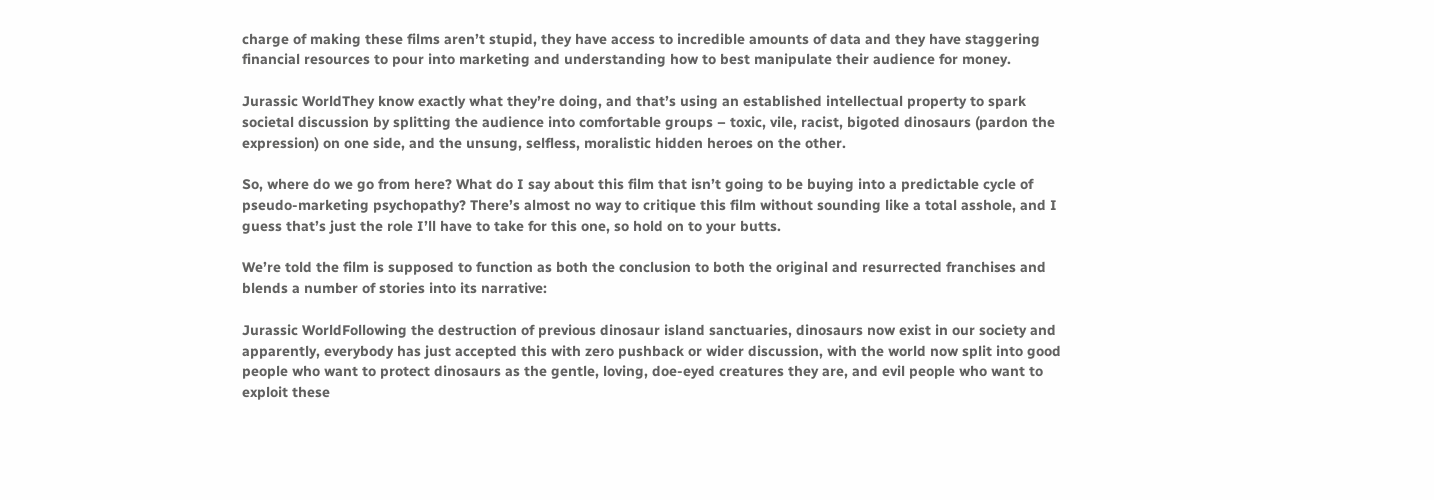charge of making these films aren’t stupid, they have access to incredible amounts of data and they have staggering financial resources to pour into marketing and understanding how to best manipulate their audience for money.

Jurassic WorldThey know exactly what they’re doing, and that’s using an established intellectual property to spark societal discussion by splitting the audience into comfortable groups – toxic, vile, racist, bigoted dinosaurs (pardon the expression) on one side, and the unsung, selfless, moralistic hidden heroes on the other.

So, where do we go from here? What do I say about this film that isn’t going to be buying into a predictable cycle of pseudo-marketing psychopathy? There’s almost no way to critique this film without sounding like a total asshole, and I guess that’s just the role I’ll have to take for this one, so hold on to your butts.

We’re told the film is supposed to function as both the conclusion to both the original and resurrected franchises and blends a number of stories into its narrative:

Jurassic WorldFollowing the destruction of previous dinosaur island sanctuaries, dinosaurs now exist in our society and apparently, everybody has just accepted this with zero pushback or wider discussion, with the world now split into good people who want to protect dinosaurs as the gentle, loving, doe-eyed creatures they are, and evil people who want to exploit these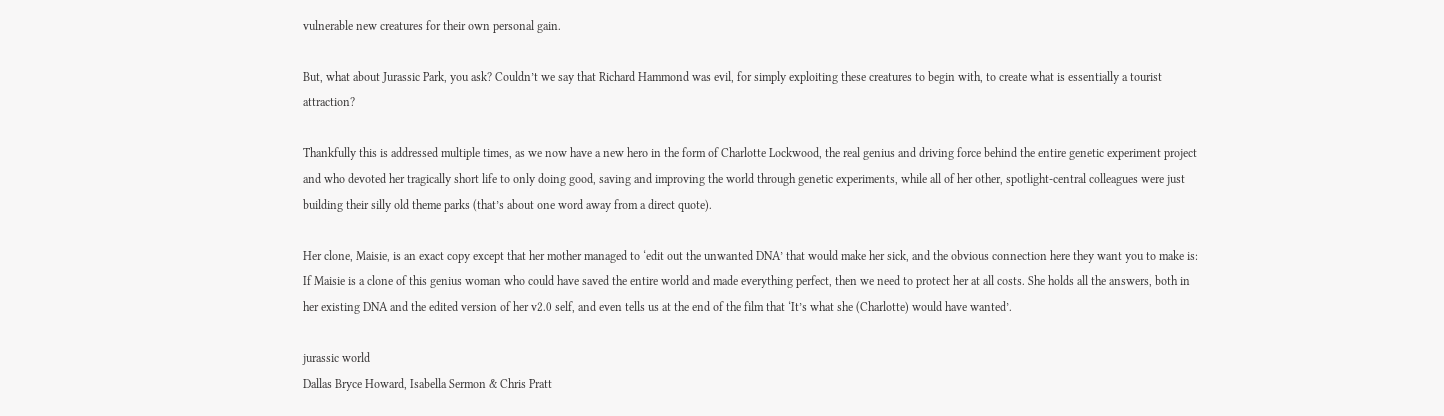vulnerable new creatures for their own personal gain.

But, what about Jurassic Park, you ask? Couldn’t we say that Richard Hammond was evil, for simply exploiting these creatures to begin with, to create what is essentially a tourist attraction?

Thankfully this is addressed multiple times, as we now have a new hero in the form of Charlotte Lockwood, the real genius and driving force behind the entire genetic experiment project and who devoted her tragically short life to only doing good, saving and improving the world through genetic experiments, while all of her other, spotlight-central colleagues were just building their silly old theme parks (that’s about one word away from a direct quote).

Her clone, Maisie, is an exact copy except that her mother managed to ‘edit out the unwanted DNA’ that would make her sick, and the obvious connection here they want you to make is: If Maisie is a clone of this genius woman who could have saved the entire world and made everything perfect, then we need to protect her at all costs. She holds all the answers, both in her existing DNA and the edited version of her v2.0 self, and even tells us at the end of the film that ‘It’s what she (Charlotte) would have wanted’.

jurassic world
Dallas Bryce Howard, Isabella Sermon & Chris Pratt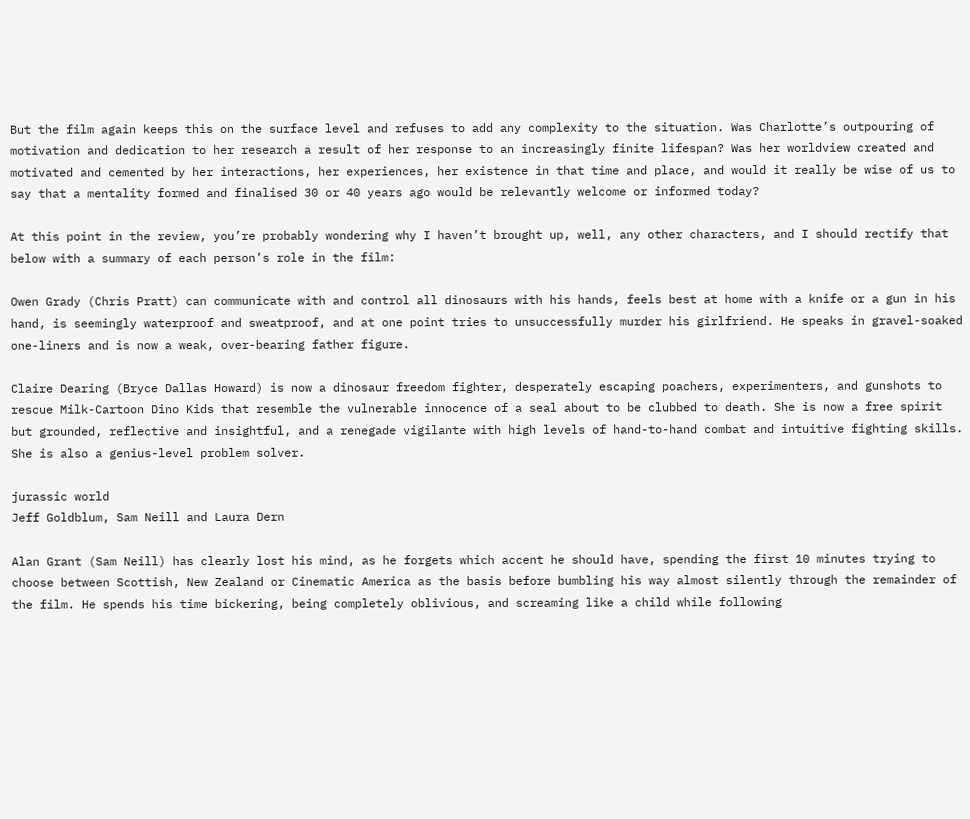But the film again keeps this on the surface level and refuses to add any complexity to the situation. Was Charlotte’s outpouring of motivation and dedication to her research a result of her response to an increasingly finite lifespan? Was her worldview created and motivated and cemented by her interactions, her experiences, her existence in that time and place, and would it really be wise of us to say that a mentality formed and finalised 30 or 40 years ago would be relevantly welcome or informed today?

At this point in the review, you’re probably wondering why I haven’t brought up, well, any other characters, and I should rectify that below with a summary of each person’s role in the film:

Owen Grady (Chris Pratt) can communicate with and control all dinosaurs with his hands, feels best at home with a knife or a gun in his hand, is seemingly waterproof and sweatproof, and at one point tries to unsuccessfully murder his girlfriend. He speaks in gravel-soaked one-liners and is now a weak, over-bearing father figure.

Claire Dearing (Bryce Dallas Howard) is now a dinosaur freedom fighter, desperately escaping poachers, experimenters, and gunshots to rescue Milk-Cartoon Dino Kids that resemble the vulnerable innocence of a seal about to be clubbed to death. She is now a free spirit but grounded, reflective and insightful, and a renegade vigilante with high levels of hand-to-hand combat and intuitive fighting skills. She is also a genius-level problem solver.

jurassic world
Jeff Goldblum, Sam Neill and Laura Dern

Alan Grant (Sam Neill) has clearly lost his mind, as he forgets which accent he should have, spending the first 10 minutes trying to choose between Scottish, New Zealand or Cinematic America as the basis before bumbling his way almost silently through the remainder of the film. He spends his time bickering, being completely oblivious, and screaming like a child while following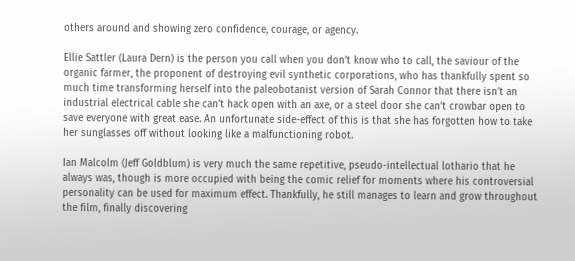others around and showing zero confidence, courage, or agency.

Ellie Sattler (Laura Dern) is the person you call when you don’t know who to call, the saviour of the organic farmer, the proponent of destroying evil synthetic corporations, who has thankfully spent so much time transforming herself into the paleobotanist version of Sarah Connor that there isn’t an industrial electrical cable she can’t hack open with an axe, or a steel door she can’t crowbar open to save everyone with great ease. An unfortunate side-effect of this is that she has forgotten how to take her sunglasses off without looking like a malfunctioning robot.

Ian Malcolm (Jeff Goldblum) is very much the same repetitive, pseudo-intellectual lothario that he always was, though is more occupied with being the comic relief for moments where his controversial personality can be used for maximum effect. Thankfully, he still manages to learn and grow throughout the film, finally discovering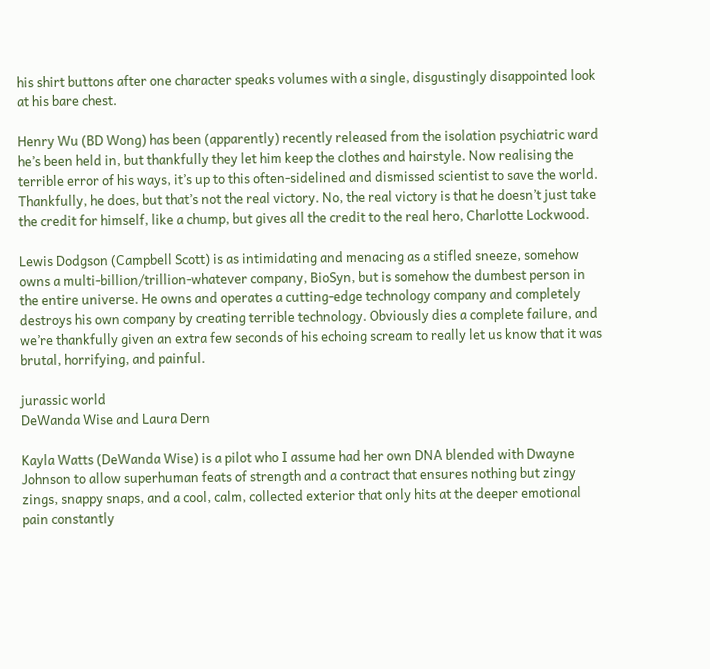his shirt buttons after one character speaks volumes with a single, disgustingly disappointed look at his bare chest.

Henry Wu (BD Wong) has been (apparently) recently released from the isolation psychiatric ward he’s been held in, but thankfully they let him keep the clothes and hairstyle. Now realising the terrible error of his ways, it’s up to this often-sidelined and dismissed scientist to save the world. Thankfully, he does, but that’s not the real victory. No, the real victory is that he doesn’t just take the credit for himself, like a chump, but gives all the credit to the real hero, Charlotte Lockwood.

Lewis Dodgson (Campbell Scott) is as intimidating and menacing as a stifled sneeze, somehow owns a multi-billion/trillion-whatever company, BioSyn, but is somehow the dumbest person in the entire universe. He owns and operates a cutting-edge technology company and completely destroys his own company by creating terrible technology. Obviously dies a complete failure, and we’re thankfully given an extra few seconds of his echoing scream to really let us know that it was brutal, horrifying, and painful.

jurassic world
DeWanda Wise and Laura Dern

Kayla Watts (DeWanda Wise) is a pilot who I assume had her own DNA blended with Dwayne Johnson to allow superhuman feats of strength and a contract that ensures nothing but zingy zings, snappy snaps, and a cool, calm, collected exterior that only hits at the deeper emotional pain constantly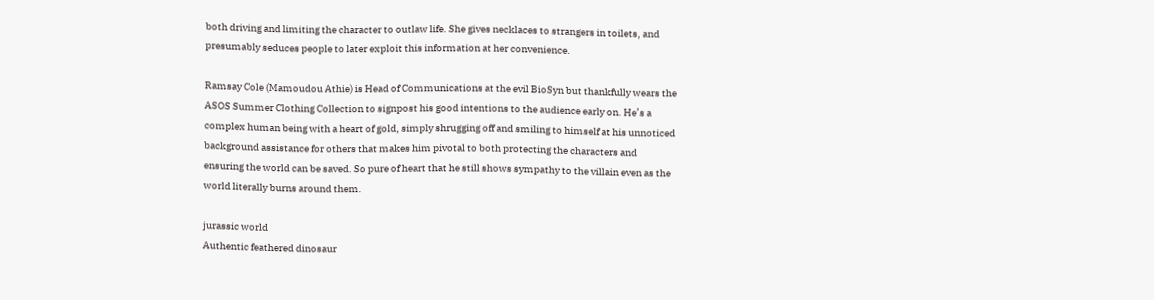both driving and limiting the character to outlaw life. She gives necklaces to strangers in toilets, and presumably seduces people to later exploit this information at her convenience.

Ramsay Cole (Mamoudou Athie) is Head of Communications at the evil BioSyn but thankfully wears the ASOS Summer Clothing Collection to signpost his good intentions to the audience early on. He’s a complex human being with a heart of gold, simply shrugging off and smiling to himself at his unnoticed background assistance for others that makes him pivotal to both protecting the characters and ensuring the world can be saved. So pure of heart that he still shows sympathy to the villain even as the world literally burns around them.

jurassic world
Authentic feathered dinosaur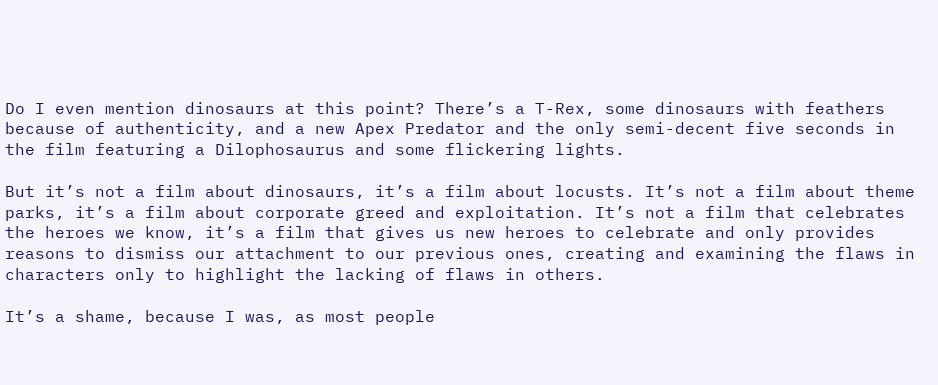Do I even mention dinosaurs at this point? There’s a T-Rex, some dinosaurs with feathers because of authenticity, and a new Apex Predator and the only semi-decent five seconds in the film featuring a Dilophosaurus and some flickering lights.

But it’s not a film about dinosaurs, it’s a film about locusts. It’s not a film about theme parks, it’s a film about corporate greed and exploitation. It’s not a film that celebrates the heroes we know, it’s a film that gives us new heroes to celebrate and only provides reasons to dismiss our attachment to our previous ones, creating and examining the flaws in characters only to highlight the lacking of flaws in others.

It’s a shame, because I was, as most people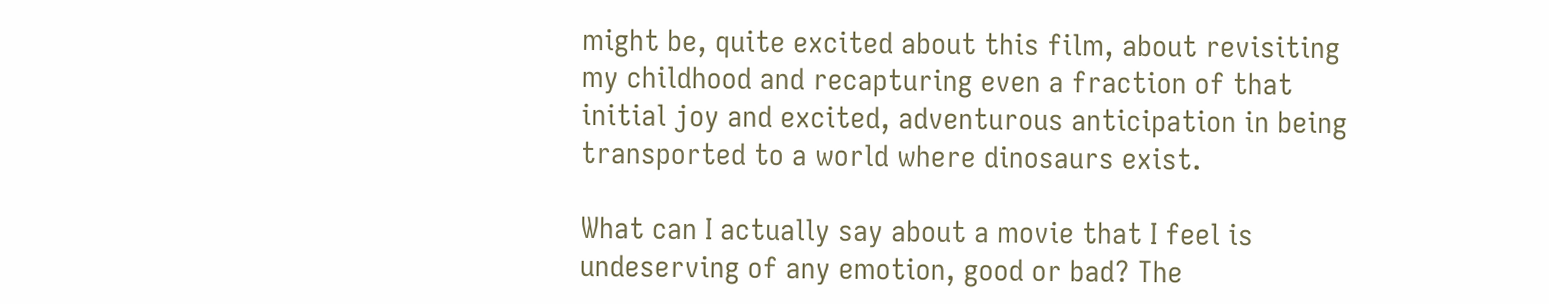might be, quite excited about this film, about revisiting my childhood and recapturing even a fraction of that initial joy and excited, adventurous anticipation in being transported to a world where dinosaurs exist.

What can I actually say about a movie that I feel is undeserving of any emotion, good or bad? The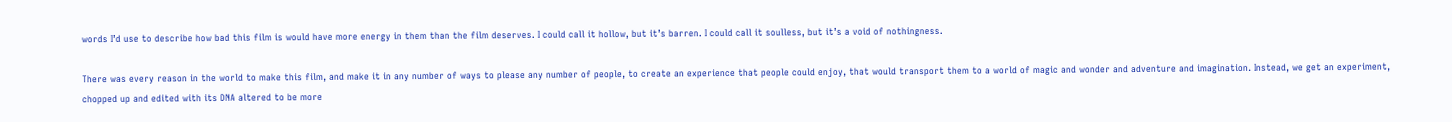words I’d use to describe how bad this film is would have more energy in them than the film deserves. I could call it hollow, but it’s barren. I could call it soulless, but it’s a void of nothingness.

There was every reason in the world to make this film, and make it in any number of ways to please any number of people, to create an experience that people could enjoy, that would transport them to a world of magic and wonder and adventure and imagination. Instead, we get an experiment, chopped up and edited with its DNA altered to be more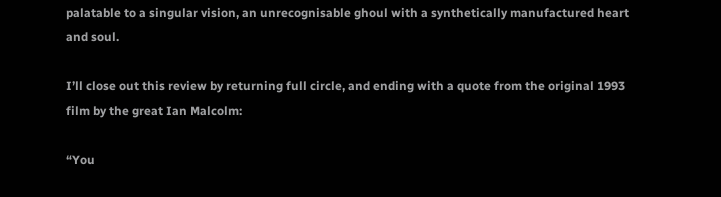palatable to a singular vision, an unrecognisable ghoul with a synthetically manufactured heart and soul.

I’ll close out this review by returning full circle, and ending with a quote from the original 1993 film by the great Ian Malcolm:

“You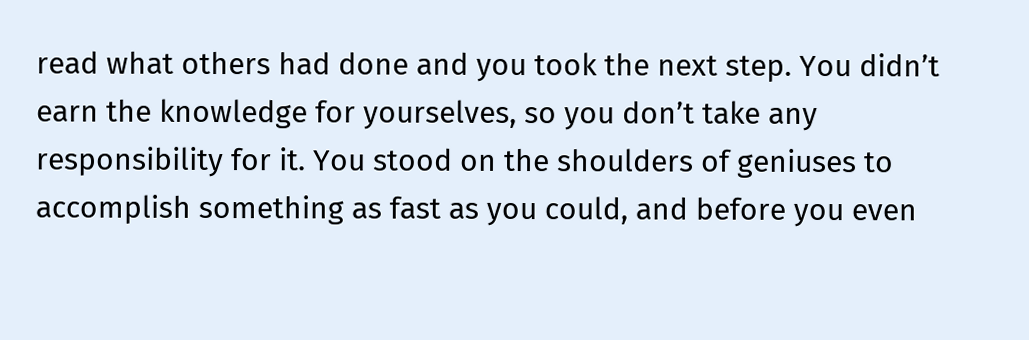read what others had done and you took the next step. You didn’t earn the knowledge for yourselves, so you don’t take any responsibility for it. You stood on the shoulders of geniuses to accomplish something as fast as you could, and before you even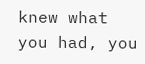knew what you had, you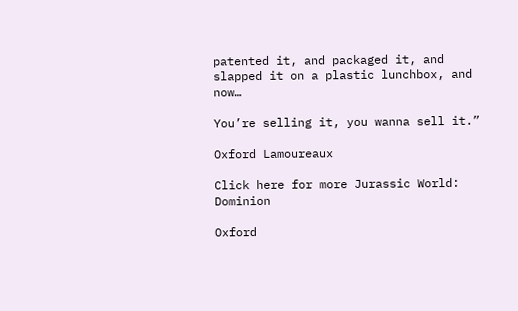patented it, and packaged it, and slapped it on a plastic lunchbox, and now…

You’re selling it, you wanna sell it.”

Oxford Lamoureaux

Click here for more Jurassic World: Dominion

Oxford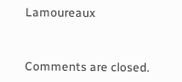Lamoureaux


Comments are closed.